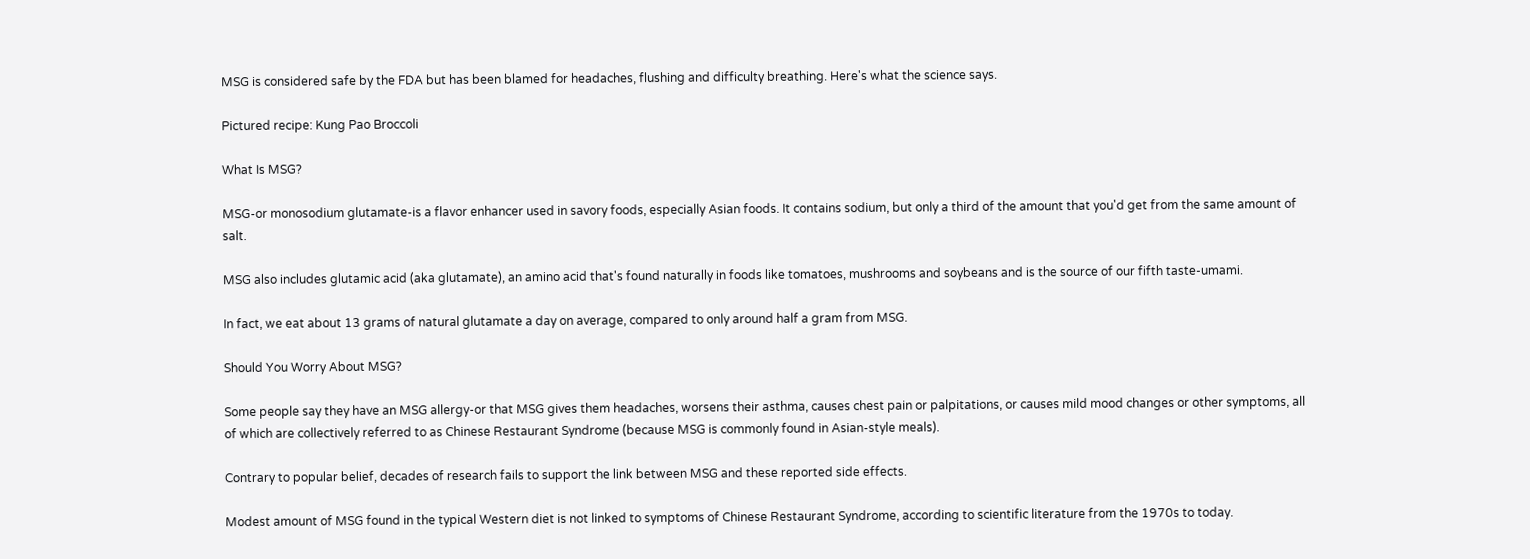MSG is considered safe by the FDA but has been blamed for headaches, flushing and difficulty breathing. Here's what the science says.

Pictured recipe: Kung Pao Broccoli

What Is MSG?

MSG-or monosodium glutamate-is a flavor enhancer used in savory foods, especially Asian foods. It contains sodium, but only a third of the amount that you'd get from the same amount of salt.

MSG also includes glutamic acid (aka glutamate), an amino acid that's found naturally in foods like tomatoes, mushrooms and soybeans and is the source of our fifth taste-umami.

In fact, we eat about 13 grams of natural glutamate a day on average, compared to only around half a gram from MSG.

Should You Worry About MSG?

Some people say they have an MSG allergy-or that MSG gives them headaches, worsens their asthma, causes chest pain or palpitations, or causes mild mood changes or other symptoms, all of which are collectively referred to as Chinese Restaurant Syndrome (because MSG is commonly found in Asian-style meals).

Contrary to popular belief, decades of research fails to support the link between MSG and these reported side effects.

Modest amount of MSG found in the typical Western diet is not linked to symptoms of Chinese Restaurant Syndrome, according to scientific literature from the 1970s to today.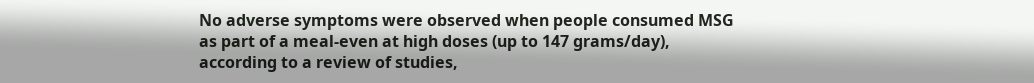No adverse symptoms were observed when people consumed MSG as part of a meal-even at high doses (up to 147 grams/day), according to a review of studies,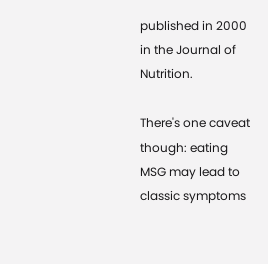published in 2000 in the Journal of Nutrition.

There's one caveat though: eating MSG may lead to classic symptoms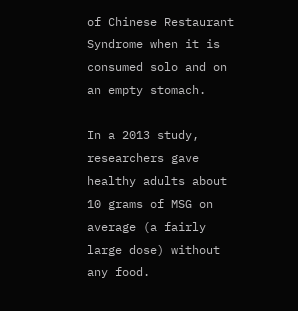of Chinese Restaurant Syndrome when it is consumed solo and on an empty stomach.

In a 2013 study, researchers gave healthy adults about 10 grams of MSG on average (a fairly large dose) without any food.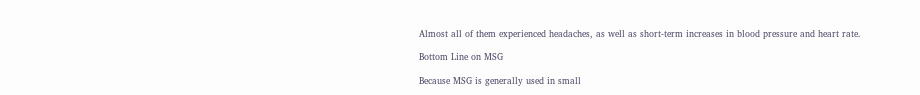Almost all of them experienced headaches, as well as short-term increases in blood pressure and heart rate.

Bottom Line on MSG

Because MSG is generally used in small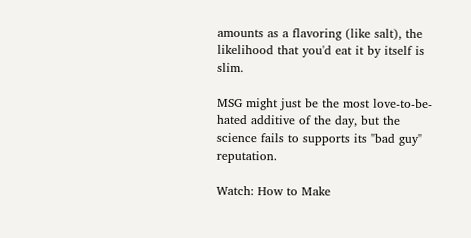amounts as a flavoring (like salt), the likelihood that you'd eat it by itself is slim.

MSG might just be the most love-to-be-hated additive of the day, but the science fails to supports its "bad guy" reputation.

Watch: How to Make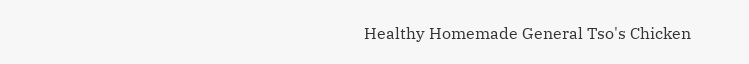Healthy Homemade General Tso's Chicken